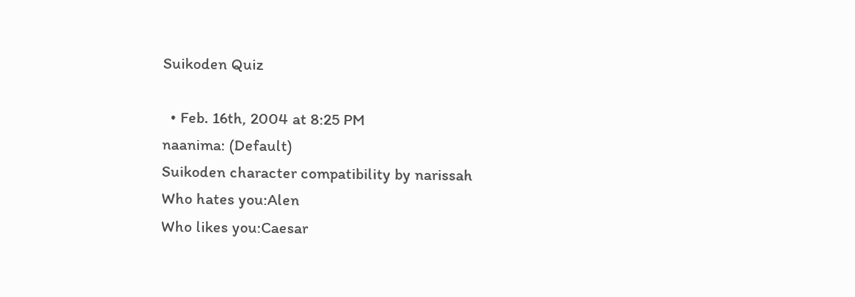Suikoden Quiz

  • Feb. 16th, 2004 at 8:25 PM
naanima: (Default)
Suikoden character compatibility by narissah
Who hates you:Alen
Who likes you:Caesar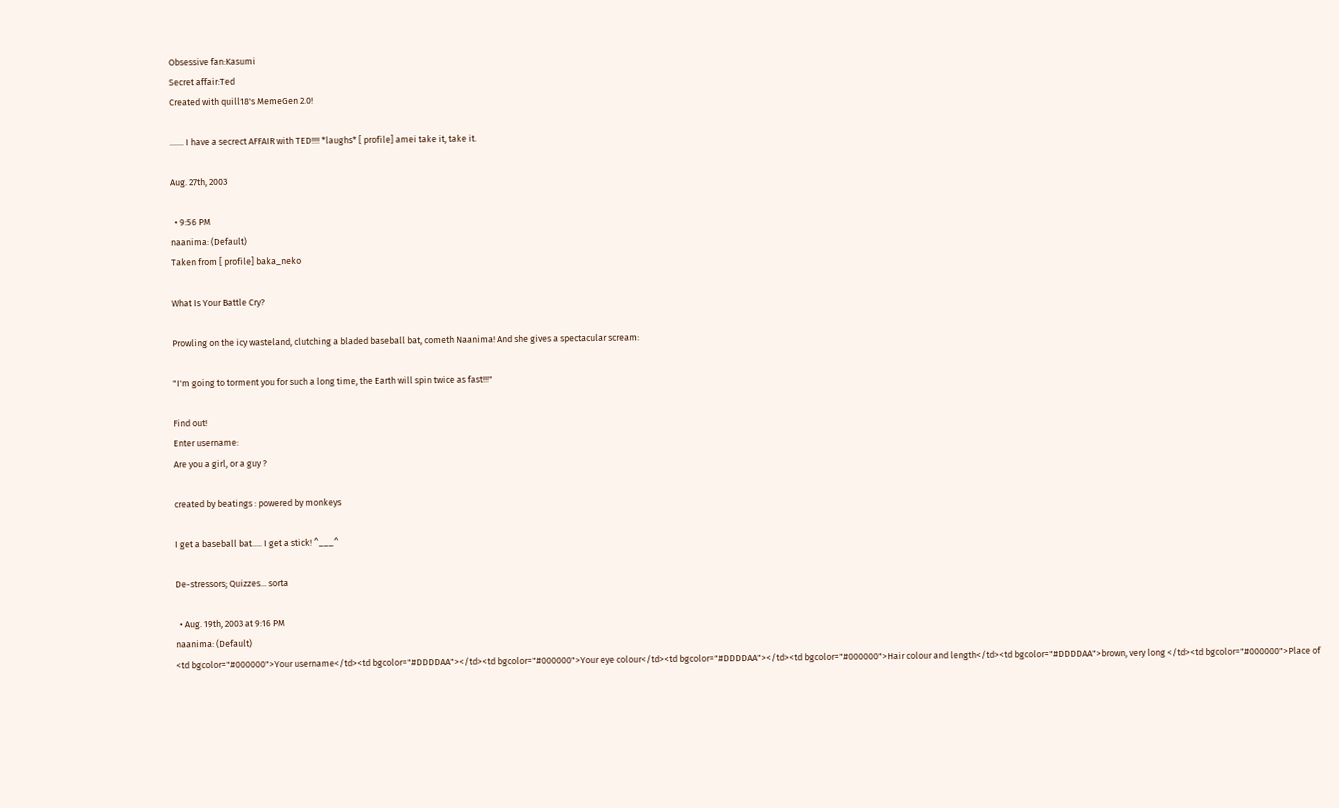Obsessive fan:Kasumi
Secret affair:Ted
Created with quill18's MemeGen 2.0!

....... I have a secrect AFFAIR with TED!!!! *laughs* [ profile] amei take it, take it.

Aug. 27th, 2003

  • 9:56 PM
naanima: (Default)
Taken from [ profile] baka_neko

What Is Your Battle Cry?

Prowling on the icy wasteland, clutching a bladed baseball bat, cometh Naanima! And she gives a spectacular scream:

"I'm going to torment you for such a long time, the Earth will spin twice as fast!!!"

Find out!
Enter username:
Are you a girl, or a guy ?

created by beatings : powered by monkeys

I get a baseball bat..... I get a stick! ^___^

De-stressors; Quizzes... sorta

  • Aug. 19th, 2003 at 9:16 PM
naanima: (Default)
<td bgcolor="#000000">Your username</td><td bgcolor="#DDDDAA"></td><td bgcolor="#000000">Your eye colour</td><td bgcolor="#DDDDAA"></td><td bgcolor="#000000">Hair colour and length</td><td bgcolor="#DDDDAA">brown, very long </td><td bgcolor="#000000">Place of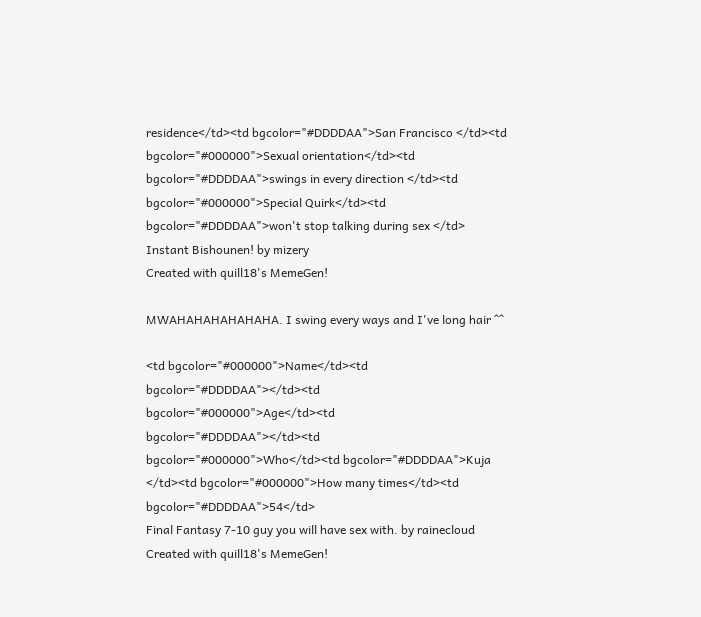residence</td><td bgcolor="#DDDDAA">San Francisco </td><td bgcolor="#000000">Sexual orientation</td><td bgcolor="#DDDDAA">swings in every direction </td><td bgcolor="#000000">Special Quirk</td><td bgcolor="#DDDDAA">won't stop talking during sex </td>
Instant Bishounen! by mizery
Created with quill18's MemeGen!

MWAHAHAHAHAHAHA. I swing every ways and I've long hair ^^

<td bgcolor="#000000">Name</td><td bgcolor="#DDDDAA"></td><td bgcolor="#000000">Age</td><td bgcolor="#DDDDAA"></td><td bgcolor="#000000">Who</td><td bgcolor="#DDDDAA">Kuja </td><td bgcolor="#000000">How many times</td><td bgcolor="#DDDDAA">54</td>
Final Fantasy 7-10 guy you will have sex with. by rainecloud
Created with quill18's MemeGen!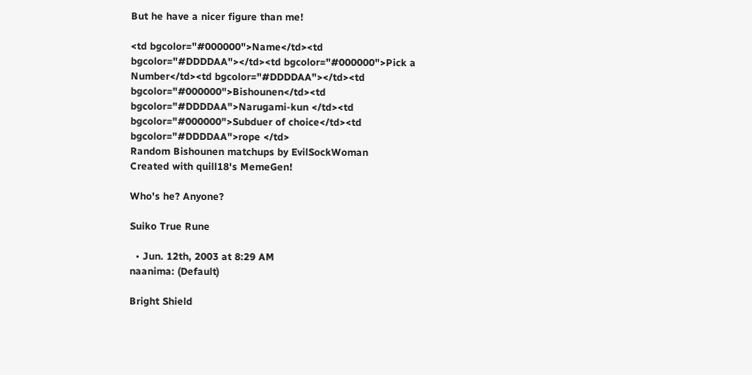But he have a nicer figure than me!

<td bgcolor="#000000">Name</td><td bgcolor="#DDDDAA"></td><td bgcolor="#000000">Pick a Number</td><td bgcolor="#DDDDAA"></td><td bgcolor="#000000">Bishounen</td><td bgcolor="#DDDDAA">Narugami-kun </td><td bgcolor="#000000">Subduer of choice</td><td bgcolor="#DDDDAA">rope </td>
Random Bishounen matchups by EvilSockWoman
Created with quill18's MemeGen!

Who's he? Anyone?

Suiko True Rune

  • Jun. 12th, 2003 at 8:29 AM
naanima: (Default)

Bright Shield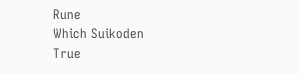Rune
Which Suikoden True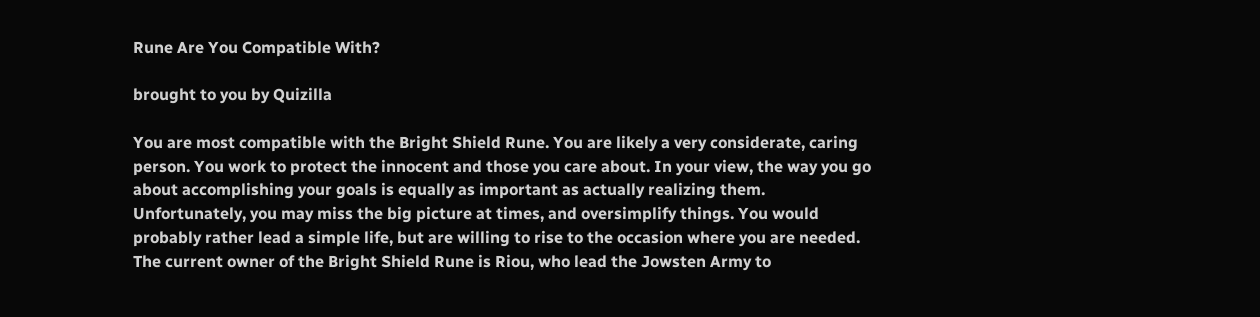Rune Are You Compatible With?

brought to you by Quizilla

You are most compatible with the Bright Shield Rune. You are likely a very considerate, caring person. You work to protect the innocent and those you care about. In your view, the way you go about accomplishing your goals is equally as important as actually realizing them. Unfortunately, you may miss the big picture at times, and oversimplify things. You would probably rather lead a simple life, but are willing to rise to the occasion where you are needed. The current owner of the Bright Shield Rune is Riou, who lead the Jowsten Army to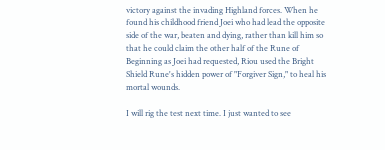victory against the invading Highland forces. When he found his childhood friend Joei who had lead the opposite side of the war, beaten and dying, rather than kill him so that he could claim the other half of the Rune of Beginning as Joei had requested, Riou used the Bright Shield Rune's hidden power of "Forgiver Sign," to heal his mortal wounds.

I will rig the test next time. I just wanted to see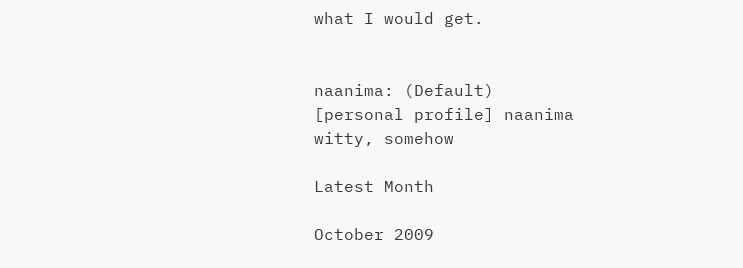what I would get.


naanima: (Default)
[personal profile] naanima
witty, somehow

Latest Month

October 2009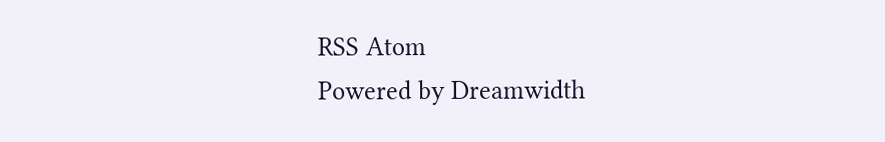RSS Atom
Powered by Dreamwidth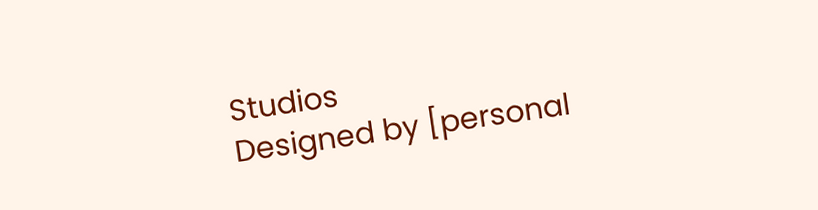Studios
Designed by [personal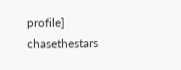profile] chasethestars